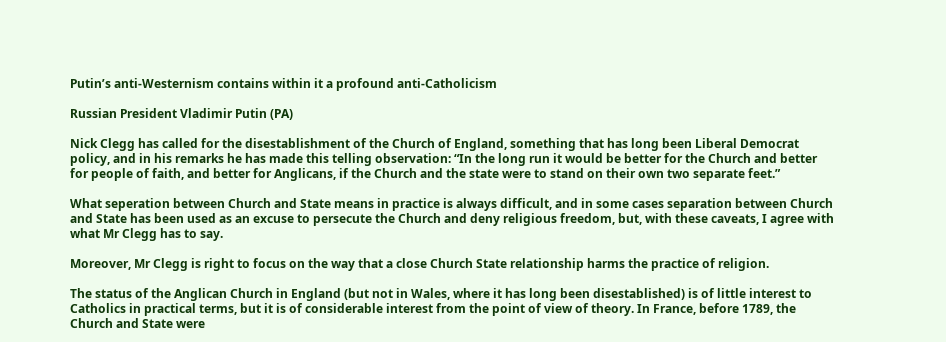Putin’s anti-Westernism contains within it a profound anti-Catholicism

Russian President Vladimir Putin (PA)

Nick Clegg has called for the disestablishment of the Church of England, something that has long been Liberal Democrat policy, and in his remarks he has made this telling observation: “In the long run it would be better for the Church and better for people of faith, and better for Anglicans, if the Church and the state were to stand on their own two separate feet.”

What seperation between Church and State means in practice is always difficult, and in some cases separation between Church and State has been used as an excuse to persecute the Church and deny religious freedom, but, with these caveats, I agree with what Mr Clegg has to say.

Moreover, Mr Clegg is right to focus on the way that a close Church State relationship harms the practice of religion.

The status of the Anglican Church in England (but not in Wales, where it has long been disestablished) is of little interest to Catholics in practical terms, but it is of considerable interest from the point of view of theory. In France, before 1789, the Church and State were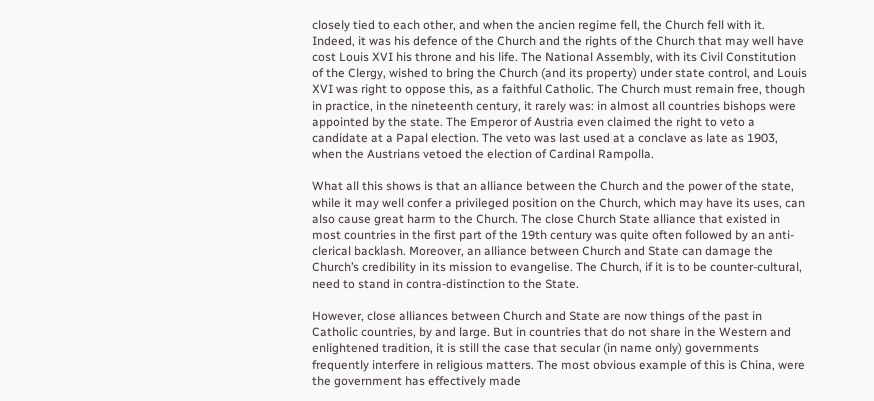closely tied to each other, and when the ancien regime fell, the Church fell with it. Indeed, it was his defence of the Church and the rights of the Church that may well have cost Louis XVI his throne and his life. The National Assembly, with its Civil Constitution of the Clergy, wished to bring the Church (and its property) under state control, and Louis XVI was right to oppose this, as a faithful Catholic. The Church must remain free, though in practice, in the nineteenth century, it rarely was: in almost all countries bishops were appointed by the state. The Emperor of Austria even claimed the right to veto a candidate at a Papal election. The veto was last used at a conclave as late as 1903, when the Austrians vetoed the election of Cardinal Rampolla.

What all this shows is that an alliance between the Church and the power of the state, while it may well confer a privileged position on the Church, which may have its uses, can also cause great harm to the Church. The close Church State alliance that existed in most countries in the first part of the 19th century was quite often followed by an anti-clerical backlash. Moreover, an alliance between Church and State can damage the Church’s credibility in its mission to evangelise. The Church, if it is to be counter-cultural, need to stand in contra-distinction to the State.

However, close alliances between Church and State are now things of the past in Catholic countries, by and large. But in countries that do not share in the Western and enlightened tradition, it is still the case that secular (in name only) governments frequently interfere in religious matters. The most obvious example of this is China, were the government has effectively made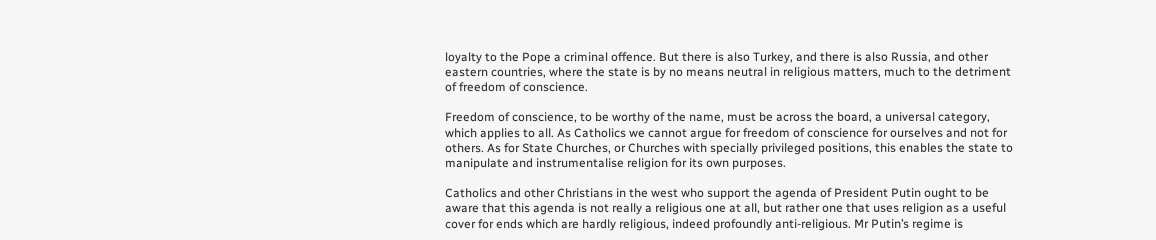loyalty to the Pope a criminal offence. But there is also Turkey, and there is also Russia, and other eastern countries, where the state is by no means neutral in religious matters, much to the detriment of freedom of conscience.

Freedom of conscience, to be worthy of the name, must be across the board, a universal category, which applies to all. As Catholics we cannot argue for freedom of conscience for ourselves and not for others. As for State Churches, or Churches with specially privileged positions, this enables the state to manipulate and instrumentalise religion for its own purposes.

Catholics and other Christians in the west who support the agenda of President Putin ought to be aware that this agenda is not really a religious one at all, but rather one that uses religion as a useful cover for ends which are hardly religious, indeed profoundly anti-religious. Mr Putin’s regime is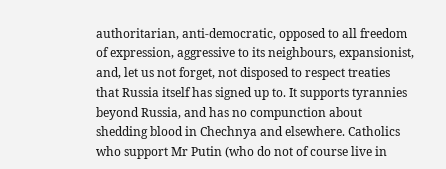authoritarian, anti-democratic, opposed to all freedom of expression, aggressive to its neighbours, expansionist, and, let us not forget, not disposed to respect treaties that Russia itself has signed up to. It supports tyrannies beyond Russia, and has no compunction about shedding blood in Chechnya and elsewhere. Catholics who support Mr Putin (who do not of course live in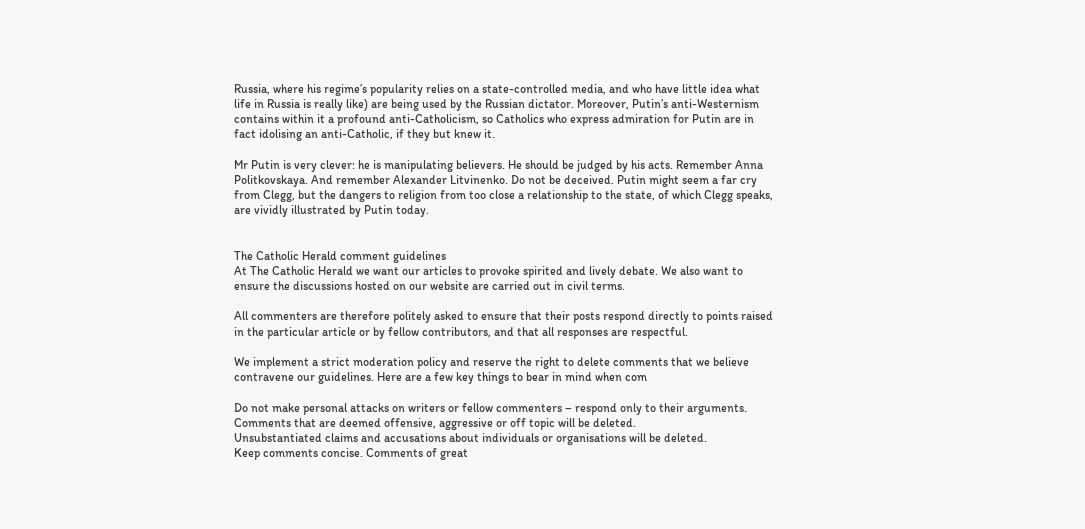Russia, where his regime’s popularity relies on a state-controlled media, and who have little idea what life in Russia is really like) are being used by the Russian dictator. Moreover, Putin’s anti-Westernism contains within it a profound anti-Catholicism, so Catholics who express admiration for Putin are in fact idolising an anti-Catholic, if they but knew it.

Mr Putin is very clever: he is manipulating believers. He should be judged by his acts. Remember Anna Politkovskaya. And remember Alexander Litvinenko. Do not be deceived. Putin might seem a far cry from Clegg, but the dangers to religion from too close a relationship to the state, of which Clegg speaks, are vividly illustrated by Putin today.


The Catholic Herald comment guidelines
At The Catholic Herald we want our articles to provoke spirited and lively debate. We also want to ensure the discussions hosted on our website are carried out in civil terms.

All commenters are therefore politely asked to ensure that their posts respond directly to points raised in the particular article or by fellow contributors, and that all responses are respectful.

We implement a strict moderation policy and reserve the right to delete comments that we believe contravene our guidelines. Here are a few key things to bear in mind when com

Do not make personal attacks on writers or fellow commenters – respond only to their arguments.
Comments that are deemed offensive, aggressive or off topic will be deleted.
Unsubstantiated claims and accusations about individuals or organisations will be deleted.
Keep comments concise. Comments of great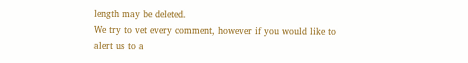length may be deleted.
We try to vet every comment, however if you would like to alert us to a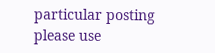particular posting please use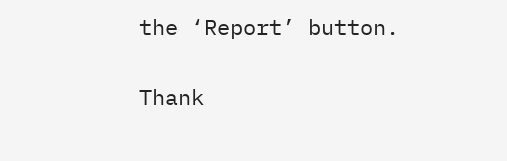the ‘Report’ button.

Thank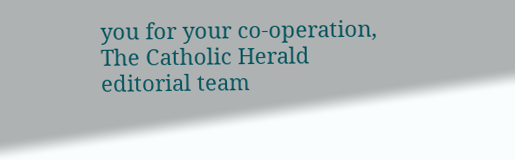you for your co-operation,
The Catholic Herald editorial team